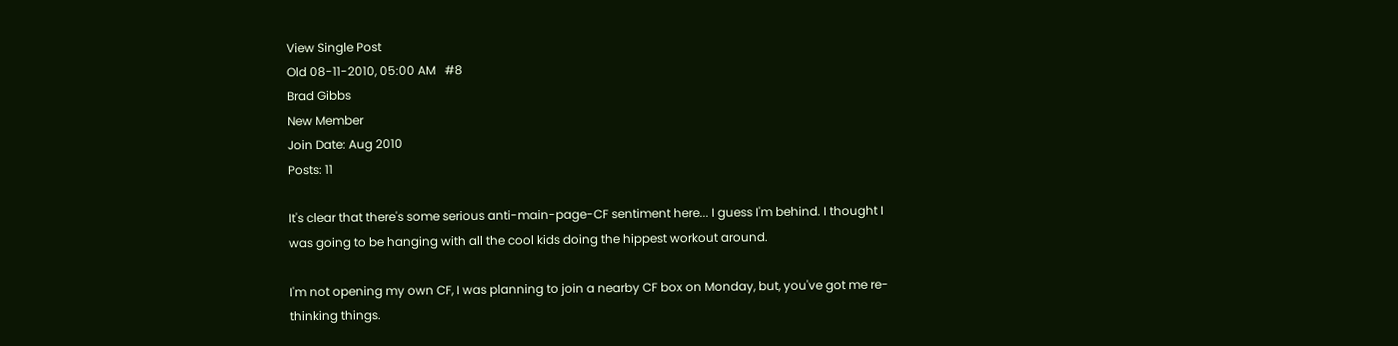View Single Post
Old 08-11-2010, 05:00 AM   #8
Brad Gibbs
New Member
Join Date: Aug 2010
Posts: 11

It's clear that there's some serious anti-main-page-CF sentiment here... I guess I'm behind. I thought I was going to be hanging with all the cool kids doing the hippest workout around.

I'm not opening my own CF, I was planning to join a nearby CF box on Monday, but, you've got me re-thinking things.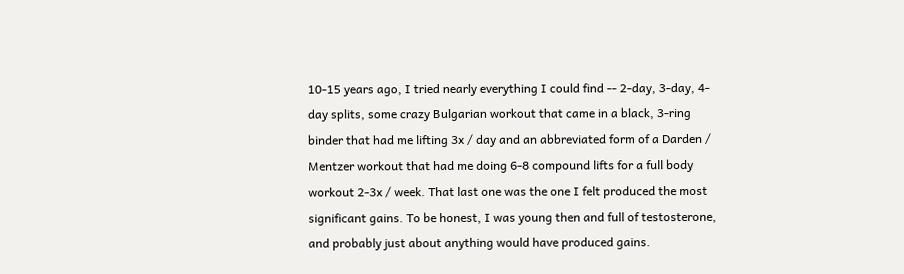10-15 years ago, I tried nearly everything I could find -- 2-day, 3-day, 4-day splits, some crazy Bulgarian workout that came in a black, 3-ring binder that had me lifting 3x / day and an abbreviated form of a Darden / Mentzer workout that had me doing 6-8 compound lifts for a full body workout 2-3x / week. That last one was the one I felt produced the most significant gains. To be honest, I was young then and full of testosterone, and probably just about anything would have produced gains.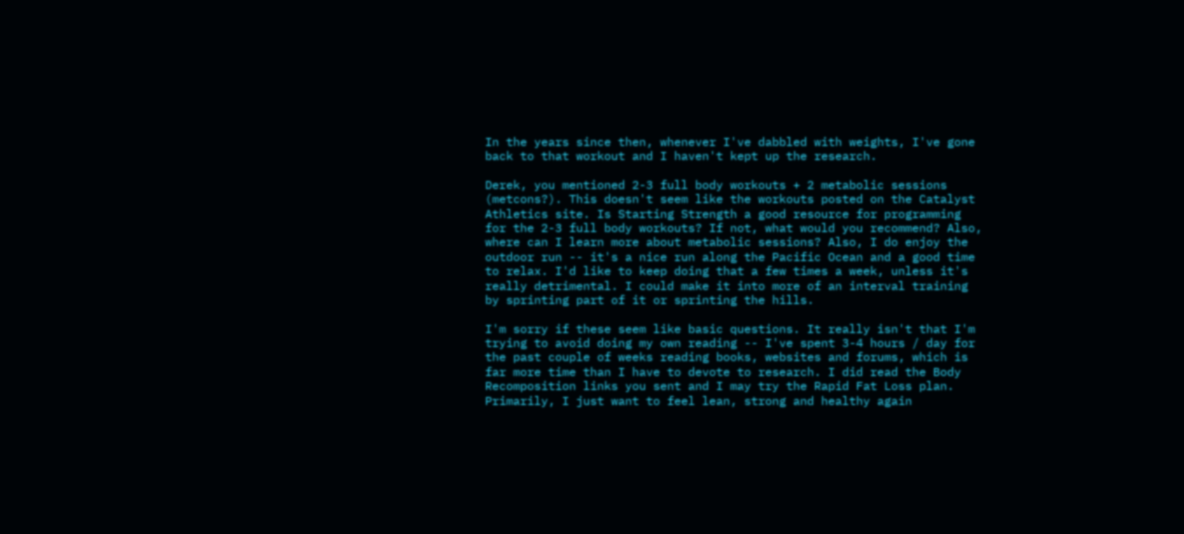In the years since then, whenever I've dabbled with weights, I've gone back to that workout and I haven't kept up the research.

Derek, you mentioned 2-3 full body workouts + 2 metabolic sessions (metcons?). This doesn't seem like the workouts posted on the Catalyst Athletics site. Is Starting Strength a good resource for programming for the 2-3 full body workouts? If not, what would you recommend? Also, where can I learn more about metabolic sessions? Also, I do enjoy the outdoor run -- it's a nice run along the Pacific Ocean and a good time to relax. I'd like to keep doing that a few times a week, unless it's really detrimental. I could make it into more of an interval training by sprinting part of it or sprinting the hills.

I'm sorry if these seem like basic questions. It really isn't that I'm trying to avoid doing my own reading -- I've spent 3-4 hours / day for the past couple of weeks reading books, websites and forums, which is far more time than I have to devote to research. I did read the Body Recomposition links you sent and I may try the Rapid Fat Loss plan. Primarily, I just want to feel lean, strong and healthy again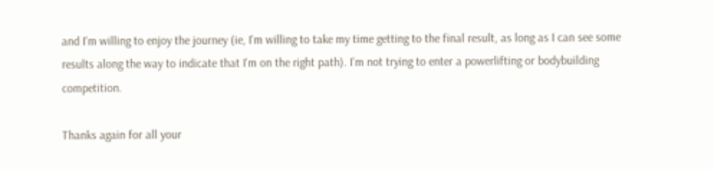and I'm willing to enjoy the journey (ie, I'm willing to take my time getting to the final result, as long as I can see some results along the way to indicate that I'm on the right path). I'm not trying to enter a powerlifting or bodybuilding competition.

Thanks again for all your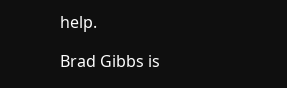help.

Brad Gibbs is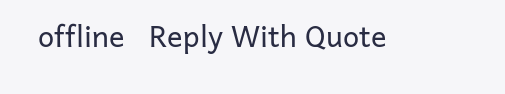offline   Reply With Quote